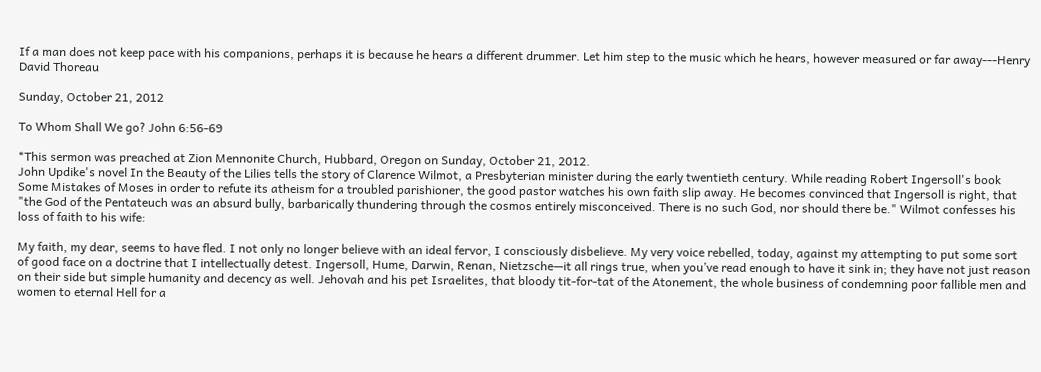If a man does not keep pace with his companions, perhaps it is because he hears a different drummer. Let him step to the music which he hears, however measured or far away---Henry David Thoreau

Sunday, October 21, 2012

To Whom Shall We go? John 6:56-69

*This sermon was preached at Zion Mennonite Church, Hubbard, Oregon on Sunday, October 21, 2012.
John Updike's novel In the Beauty of the Lilies tells the story of Clarence Wilmot, a Presbyterian minister during the early twentieth century. While reading Robert Ingersoll's book Some Mistakes of Moses in order to refute its atheism for a troubled parishioner, the good pastor watches his own faith slip away. He becomes convinced that Ingersoll is right, that "the God of the Pentateuch was an absurd bully, barbarically thundering through the cosmos entirely misconceived. There is no such God, nor should there be." Wilmot confesses his loss of faith to his wife:

My faith, my dear, seems to have fled. I not only no longer believe with an ideal fervor, I consciously disbelieve. My very voice rebelled, today, against my attempting to put some sort of good face on a doctrine that I intellectually detest. Ingersoll, Hume, Darwin, Renan, Nietzsche—it all rings true, when you’ve read enough to have it sink in; they have not just reason on their side but simple humanity and decency as well. Jehovah and his pet Israelites, that bloody tit-for-tat of the Atonement, the whole business of condemning poor fallible men and women to eternal Hell for a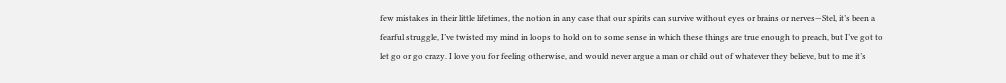few mistakes in their little lifetimes, the notion in any case that our spirits can survive without eyes or brains or nerves—Stel, it’s been a fearful struggle, I’ve twisted my mind in loops to hold on to some sense in which these things are true enough to preach, but I’ve got to let go or go crazy. I love you for feeling otherwise, and would never argue a man or child out of whatever they believe, but to me it’s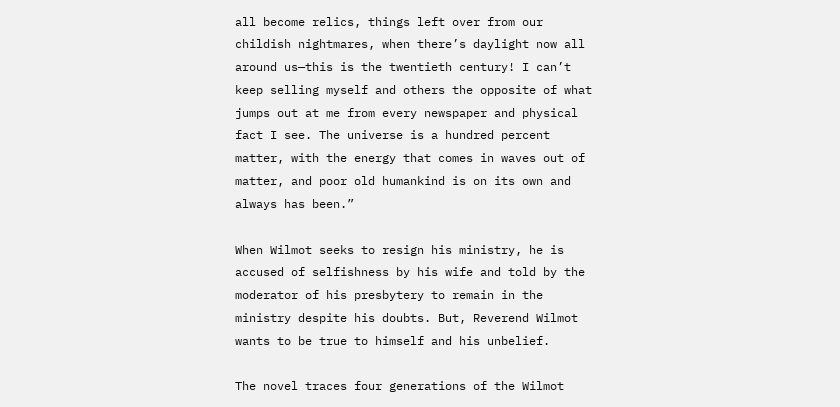all become relics, things left over from our childish nightmares, when there’s daylight now all around us—this is the twentieth century! I can’t keep selling myself and others the opposite of what jumps out at me from every newspaper and physical fact I see. The universe is a hundred percent matter, with the energy that comes in waves out of matter, and poor old humankind is on its own and always has been.”

When Wilmot seeks to resign his ministry, he is accused of selfishness by his wife and told by the moderator of his presbytery to remain in the ministry despite his doubts. But, Reverend Wilmot wants to be true to himself and his unbelief.

The novel traces four generations of the Wilmot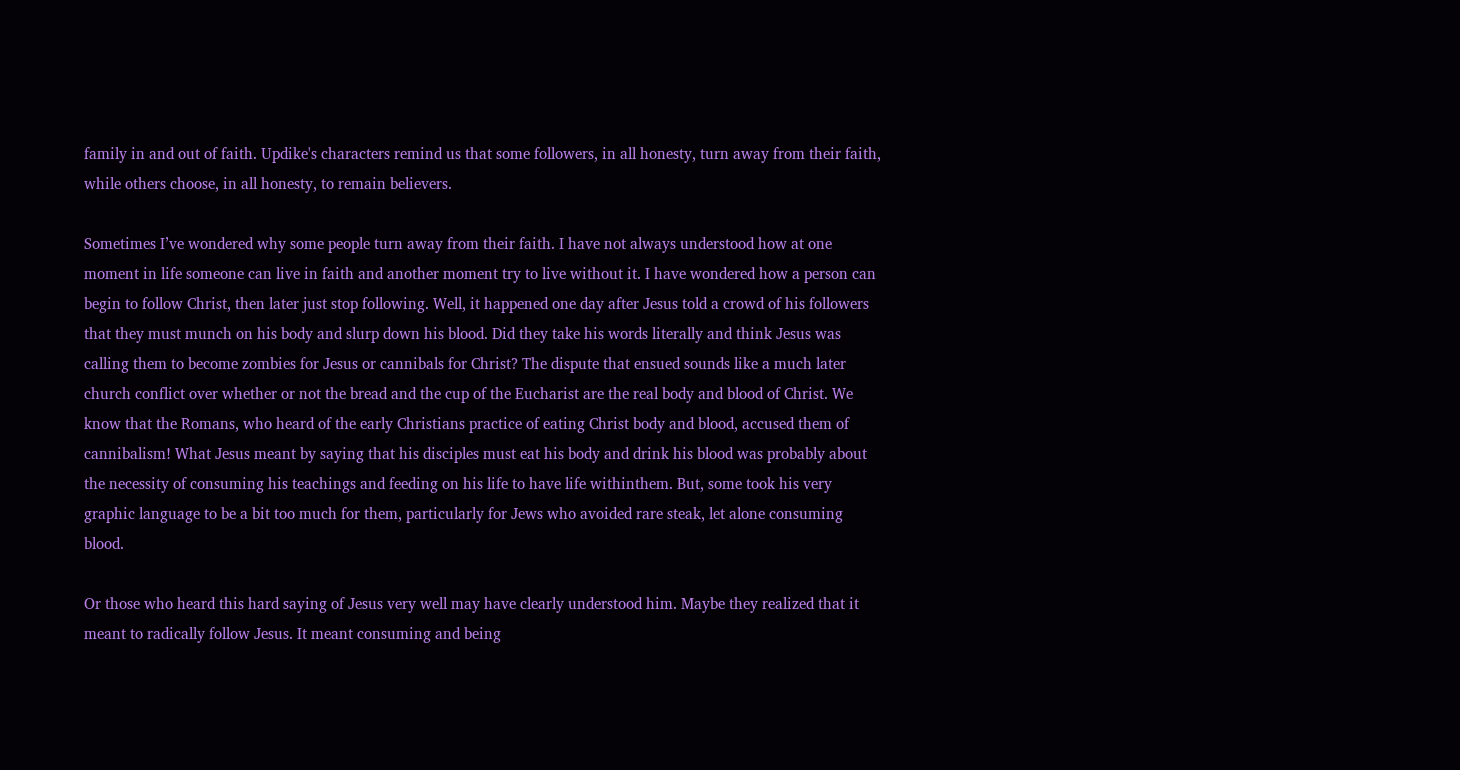family in and out of faith. Updike's characters remind us that some followers, in all honesty, turn away from their faith, while others choose, in all honesty, to remain believers.

Sometimes I’ve wondered why some people turn away from their faith. I have not always understood how at one moment in life someone can live in faith and another moment try to live without it. I have wondered how a person can begin to follow Christ, then later just stop following. Well, it happened one day after Jesus told a crowd of his followers that they must munch on his body and slurp down his blood. Did they take his words literally and think Jesus was calling them to become zombies for Jesus or cannibals for Christ? The dispute that ensued sounds like a much later church conflict over whether or not the bread and the cup of the Eucharist are the real body and blood of Christ. We know that the Romans, who heard of the early Christians practice of eating Christ body and blood, accused them of cannibalism! What Jesus meant by saying that his disciples must eat his body and drink his blood was probably about the necessity of consuming his teachings and feeding on his life to have life withinthem. But, some took his very graphic language to be a bit too much for them, particularly for Jews who avoided rare steak, let alone consuming blood.

Or those who heard this hard saying of Jesus very well may have clearly understood him. Maybe they realized that it meant to radically follow Jesus. It meant consuming and being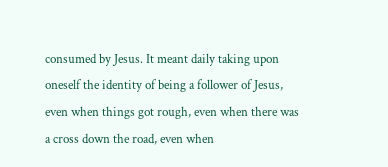consumed by Jesus. It meant daily taking upon oneself the identity of being a follower of Jesus, even when things got rough, even when there was a cross down the road, even when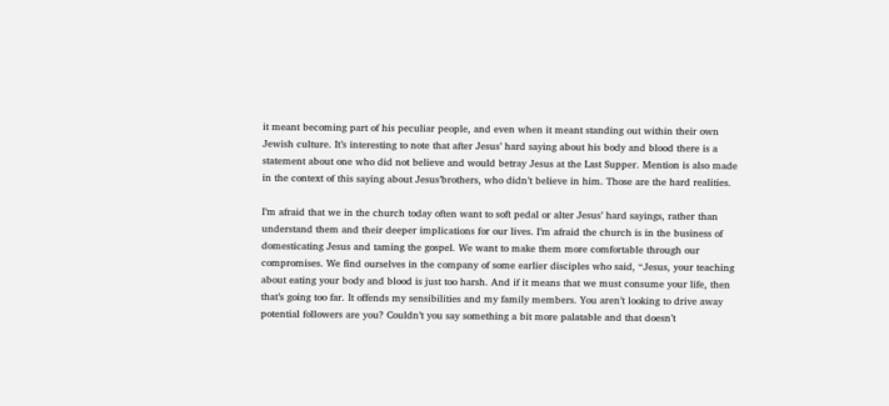it meant becoming part of his peculiar people, and even when it meant standing out within their own Jewish culture. It’s interesting to note that after Jesus’ hard saying about his body and blood there is a statement about one who did not believe and would betray Jesus at the Last Supper. Mention is also made in the context of this saying about Jesus’brothers, who didn’t believe in him. Those are the hard realities.

I’m afraid that we in the church today often want to soft pedal or alter Jesus’ hard sayings, rather than understand them and their deeper implications for our lives. I’m afraid the church is in the business of domesticating Jesus and taming the gospel. We want to make them more comfortable through our compromises. We find ourselves in the company of some earlier disciples who said, “Jesus, your teaching about eating your body and blood is just too harsh. And if it means that we must consume your life, then that’s going too far. It offends my sensibilities and my family members. You aren’t looking to drive away potential followers are you? Couldn’t you say something a bit more palatable and that doesn’t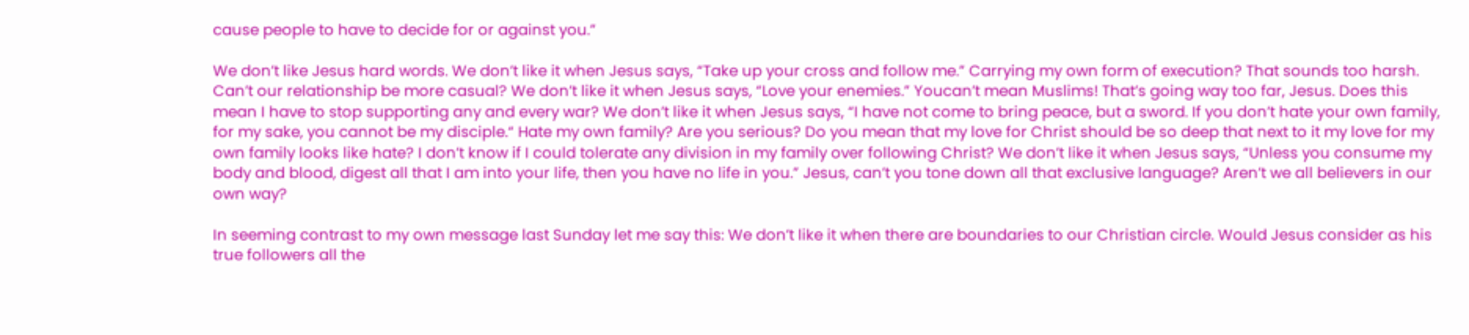cause people to have to decide for or against you.”

We don’t like Jesus hard words. We don’t like it when Jesus says, “Take up your cross and follow me.” Carrying my own form of execution? That sounds too harsh. Can’t our relationship be more casual? We don’t like it when Jesus says, “Love your enemies.” Youcan’t mean Muslims! That’s going way too far, Jesus. Does this mean I have to stop supporting any and every war? We don’t like it when Jesus says, “I have not come to bring peace, but a sword. If you don’t hate your own family, for my sake, you cannot be my disciple.“ Hate my own family? Are you serious? Do you mean that my love for Christ should be so deep that next to it my love for my own family looks like hate? I don’t know if I could tolerate any division in my family over following Christ? We don’t like it when Jesus says, “Unless you consume my body and blood, digest all that I am into your life, then you have no life in you.” Jesus, can’t you tone down all that exclusive language? Aren’t we all believers in our own way?

In seeming contrast to my own message last Sunday let me say this: We don’t like it when there are boundaries to our Christian circle. Would Jesus consider as his true followers all the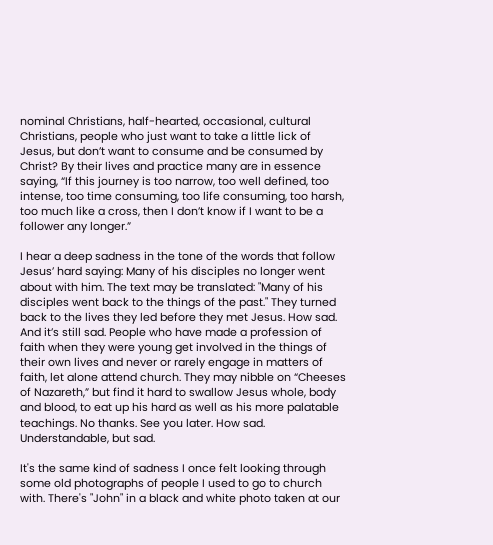nominal Christians, half-hearted, occasional, cultural Christians, people who just want to take a little lick of Jesus, but don’t want to consume and be consumed by Christ? By their lives and practice many are in essence saying, “If this journey is too narrow, too well defined, too intense, too time consuming, too life consuming, too harsh, too much like a cross, then I don’t know if I want to be a follower any longer.”

I hear a deep sadness in the tone of the words that follow Jesus’ hard saying: Many of his disciples no longer went about with him. The text may be translated: "Many of his disciples went back to the things of the past." They turned back to the lives they led before they met Jesus. How sad. And it’s still sad. People who have made a profession of faith when they were young get involved in the things of their own lives and never or rarely engage in matters of faith, let alone attend church. They may nibble on “Cheeses of Nazareth,” but find it hard to swallow Jesus whole, body and blood, to eat up his hard as well as his more palatable teachings. No thanks. See you later. How sad. Understandable, but sad.

It's the same kind of sadness I once felt looking through some old photographs of people I used to go to church with. There's "John" in a black and white photo taken at our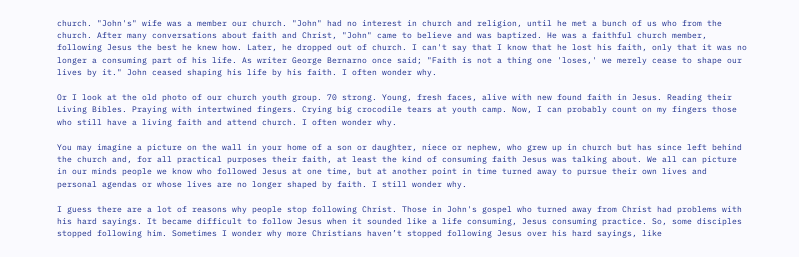church. "John's" wife was a member our church. "John" had no interest in church and religion, until he met a bunch of us who from the church. After many conversations about faith and Christ, "John" came to believe and was baptized. He was a faithful church member, following Jesus the best he knew how. Later, he dropped out of church. I can't say that I know that he lost his faith, only that it was no longer a consuming part of his life. As writer George Bernarno once said; "Faith is not a thing one 'loses,' we merely cease to shape our lives by it." John ceased shaping his life by his faith. I often wonder why.

Or I look at the old photo of our church youth group. 70 strong. Young, fresh faces, alive with new found faith in Jesus. Reading their Living Bibles. Praying with intertwined fingers. Crying big crocodile tears at youth camp. Now, I can probably count on my fingers those who still have a living faith and attend church. I often wonder why.

You may imagine a picture on the wall in your home of a son or daughter, niece or nephew, who grew up in church but has since left behind the church and, for all practical purposes their faith, at least the kind of consuming faith Jesus was talking about. We all can picture in our minds people we know who followed Jesus at one time, but at another point in time turned away to pursue their own lives and personal agendas or whose lives are no longer shaped by faith. I still wonder why.

I guess there are a lot of reasons why people stop following Christ. Those in John's gospel who turned away from Christ had problems with his hard sayings. It became difficult to follow Jesus when it sounded like a life consuming, Jesus consuming practice. So, some disciples stopped following him. Sometimes I wonder why more Christians haven’t stopped following Jesus over his hard sayings, like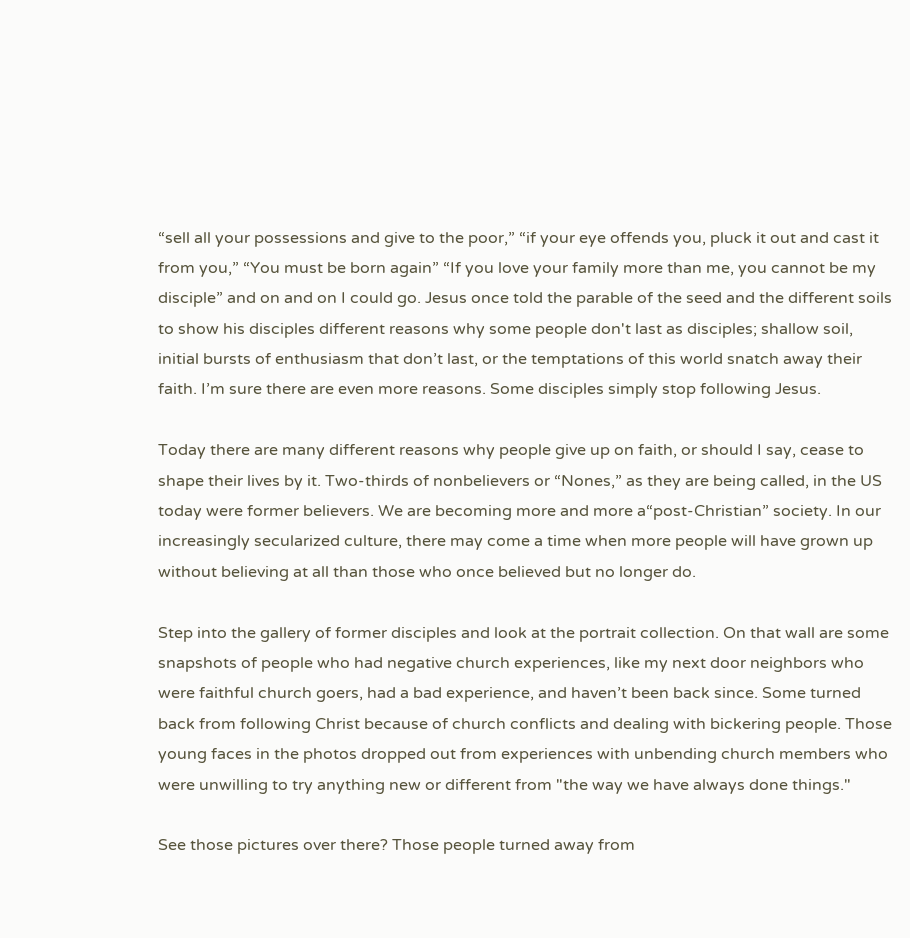“sell all your possessions and give to the poor,” “if your eye offends you, pluck it out and cast it from you,” “You must be born again” “If you love your family more than me, you cannot be my disciple” and on and on I could go. Jesus once told the parable of the seed and the different soils to show his disciples different reasons why some people don't last as disciples; shallow soil, initial bursts of enthusiasm that don’t last, or the temptations of this world snatch away their faith. I’m sure there are even more reasons. Some disciples simply stop following Jesus.

Today there are many different reasons why people give up on faith, or should I say, cease to shape their lives by it. Two-thirds of nonbelievers or “Nones,” as they are being called, in the US today were former believers. We are becoming more and more a“post-Christian” society. In our increasingly secularized culture, there may come a time when more people will have grown up without believing at all than those who once believed but no longer do.

Step into the gallery of former disciples and look at the portrait collection. On that wall are some snapshots of people who had negative church experiences, like my next door neighbors who were faithful church goers, had a bad experience, and haven’t been back since. Some turned back from following Christ because of church conflicts and dealing with bickering people. Those young faces in the photos dropped out from experiences with unbending church members who were unwilling to try anything new or different from "the way we have always done things."

See those pictures over there? Those people turned away from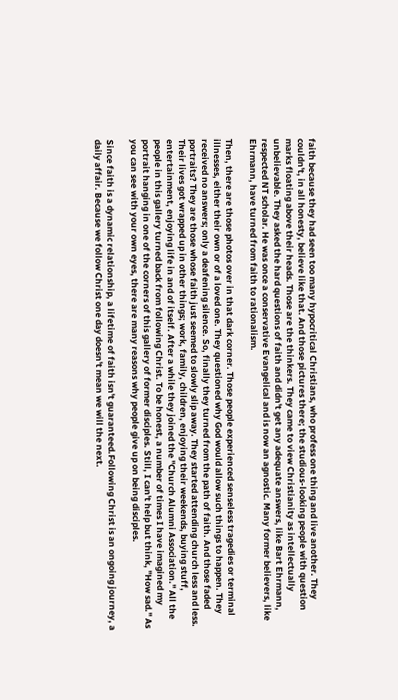faith because they had seen too many hypocritical Christians, who profess one thing and live another. They couldn't, in all honesty, believe like that. And those pictures there; the studious-looking people with question marks floating above their heads. Those are the thinkers. They came to view Christianity as intellectually unbelievable. They asked the hard questions of faith and didn't get any adequate answers, like Bart Ehrmann, respected NT scholar. He was once a conservative Evangelical and is now an agnostic. Many former believers, like Ehrmann, have turned from faith to rationalism.

Then, there are those photos over in that dark corner. Those people experienced senseless tragedies or terminal illnesses, either their own or of a loved one. They questioned why God would allow such things to happen. They received no answers; only a deafening silence. So, finally they turned from the path of faith. And those faded portraits? They are those whose faith just seemed to slowly slip away. They started attending church less and less. Their lives got wrapped up in other things; work, family, children, enjoying their weekends, buying stuff, entertainment, enjoying life in and of itself. After a while they joined the "Church Alumni Association." All the people in this gallery turned back from following Christ. To be honest, a number of times I have imagined my portrait hanging in one of the corners of this gallery of former disciples. Still, I can't help but think, "How sad." As you can see with your own eyes, there are many reasons why people give up on being disciples.

Since faith is a dynamic relationship, a lifetime of faith isn't guaranteed.Following Christ is an ongoing journey, a daily affair. Because we follow Christ one day doesn't mean we will the next.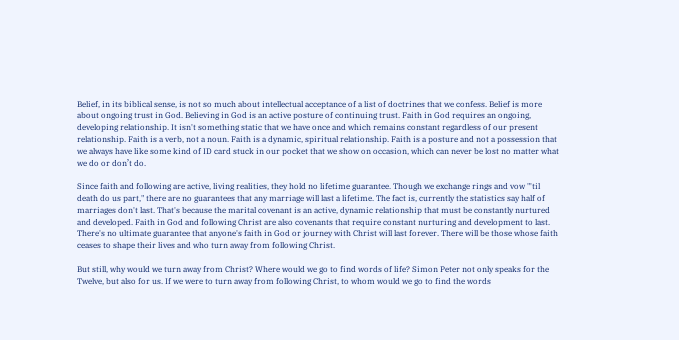Belief, in its biblical sense, is not so much about intellectual acceptance of a list of doctrines that we confess. Belief is more about ongoing trust in God. Believing in God is an active posture of continuing trust. Faith in God requires an ongoing, developing relationship. It isn't something static that we have once and which remains constant regardless of our present relationship. Faith is a verb, not a noun. Faith is a dynamic, spiritual relationship. Faith is a posture and not a possession that we always have like some kind of ID card stuck in our pocket that we show on occasion, which can never be lost no matter what we do or don’t do.

Since faith and following are active, living realities, they hold no lifetime guarantee. Though we exchange rings and vow "'til death do us part," there are no guarantees that any marriage will last a lifetime. The fact is, currently the statistics say half of marriages don't last. That's because the marital covenant is an active, dynamic relationship that must be constantly nurtured and developed. Faith in God and following Christ are also covenants that require constant nurturing and development to last. There's no ultimate guarantee that anyone's faith in God or journey with Christ will last forever. There will be those whose faith ceases to shape their lives and who turn away from following Christ.

But still, why would we turn away from Christ? Where would we go to find words of life? Simon Peter not only speaks for the Twelve, but also for us. If we were to turn away from following Christ, to whom would we go to find the words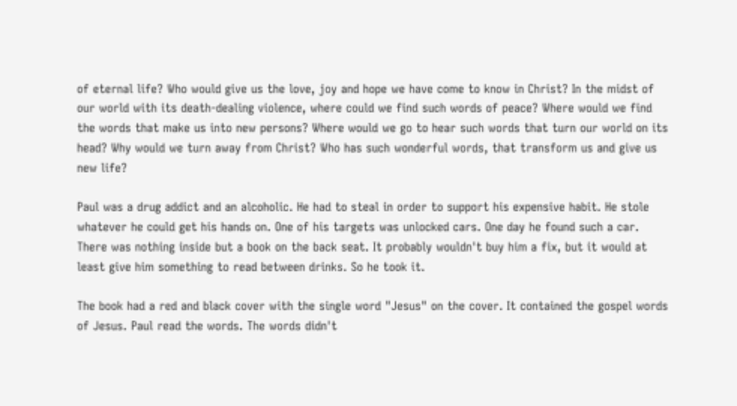of eternal life? Who would give us the love, joy and hope we have come to know in Christ? In the midst of our world with its death-dealing violence, where could we find such words of peace? Where would we find the words that make us into new persons? Where would we go to hear such words that turn our world on its head? Why would we turn away from Christ? Who has such wonderful words, that transform us and give us new life?

Paul was a drug addict and an alcoholic. He had to steal in order to support his expensive habit. He stole whatever he could get his hands on. One of his targets was unlocked cars. One day he found such a car. There was nothing inside but a book on the back seat. It probably wouldn't buy him a fix, but it would at least give him something to read between drinks. So he took it.

The book had a red and black cover with the single word "Jesus" on the cover. It contained the gospel words of Jesus. Paul read the words. The words didn't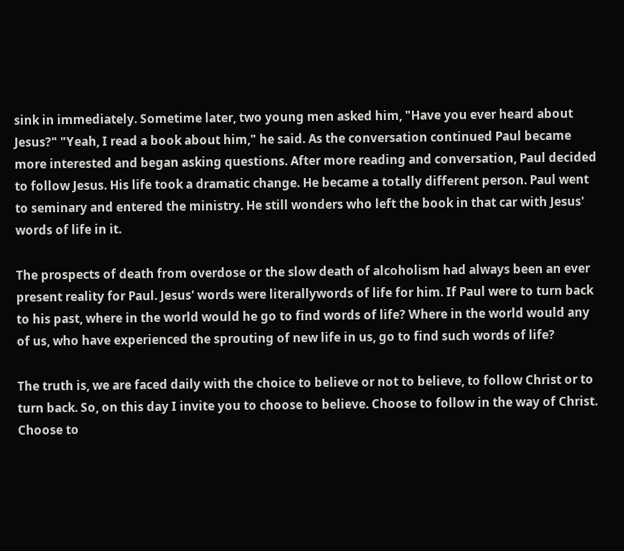sink in immediately. Sometime later, two young men asked him, "Have you ever heard about Jesus?" "Yeah, I read a book about him," he said. As the conversation continued Paul became more interested and began asking questions. After more reading and conversation, Paul decided to follow Jesus. His life took a dramatic change. He became a totally different person. Paul went to seminary and entered the ministry. He still wonders who left the book in that car with Jesus' words of life in it.

The prospects of death from overdose or the slow death of alcoholism had always been an ever present reality for Paul. Jesus' words were literallywords of life for him. If Paul were to turn back to his past, where in the world would he go to find words of life? Where in the world would any of us, who have experienced the sprouting of new life in us, go to find such words of life?

The truth is, we are faced daily with the choice to believe or not to believe, to follow Christ or to turn back. So, on this day I invite you to choose to believe. Choose to follow in the way of Christ. Choose to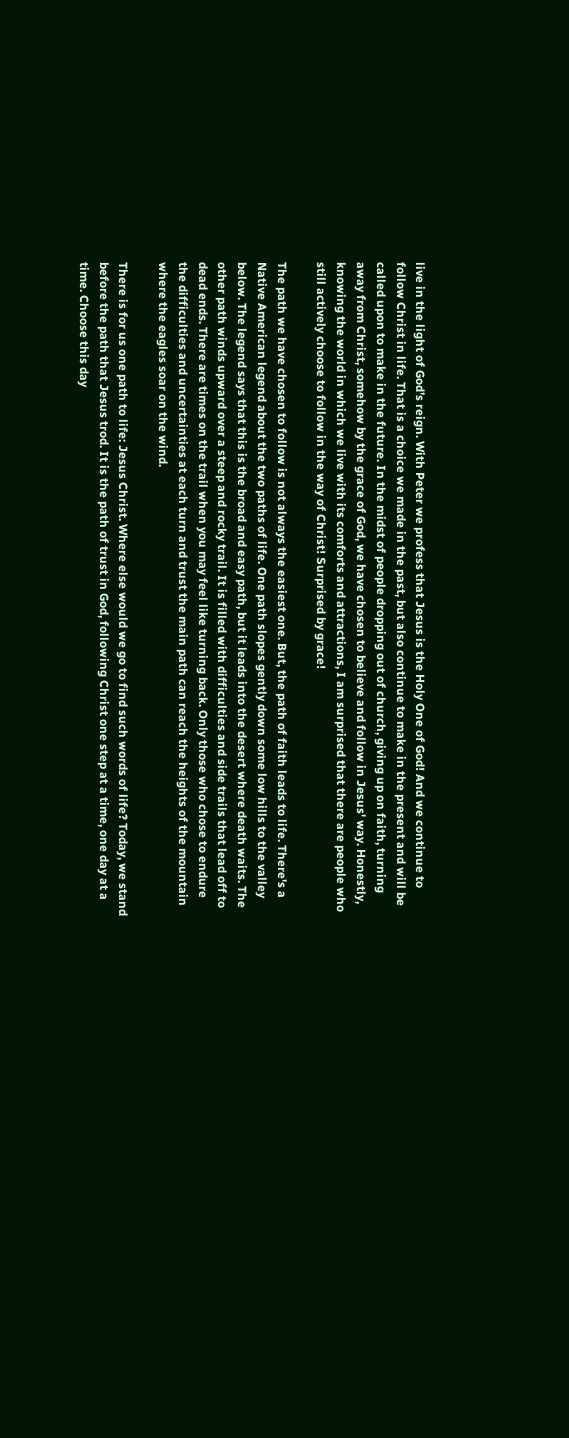live in the light of God’s reign. With Peter we profess that Jesus is the Holy One of God! And we continue to follow Christ in life. That is a choice we made in the past, but also continue to make in the present and will be called upon to make in the future. In the midst of people dropping out of church, giving up on faith, turning away from Christ, somehow by the grace of God, we have chosen to believe and follow in Jesus' way. Honestly, knowing the world in which we live with its comforts and attractions, I am surprised that there are people who still actively choose to follow in the way of Christ! Surprised by grace!

The path we have chosen to follow is not always the easiest one. But, the path of faith leads to life. There's a Native American legend about the two paths of life. One path slopes gently down some low hills to the valley below. The legend says that this is the broad and easy path, but it leads into the desert where death waits. The other path winds upward over a steep and rocky trail. It is filled with difficulties and side trails that lead off to dead ends. There are times on the trail when you may feel like turning back. Only those who chose to endure the difficulties and uncertainties at each turn and trust the main path can reach the heights of the mountain where the eagles soar on the wind.

There is for us one path to life: Jesus Christ. Where else would we go to find such words of life? Today, we stand before the path that Jesus trod. It is the path of trust in God, following Christ one step at a time, one day at a time. Choose this day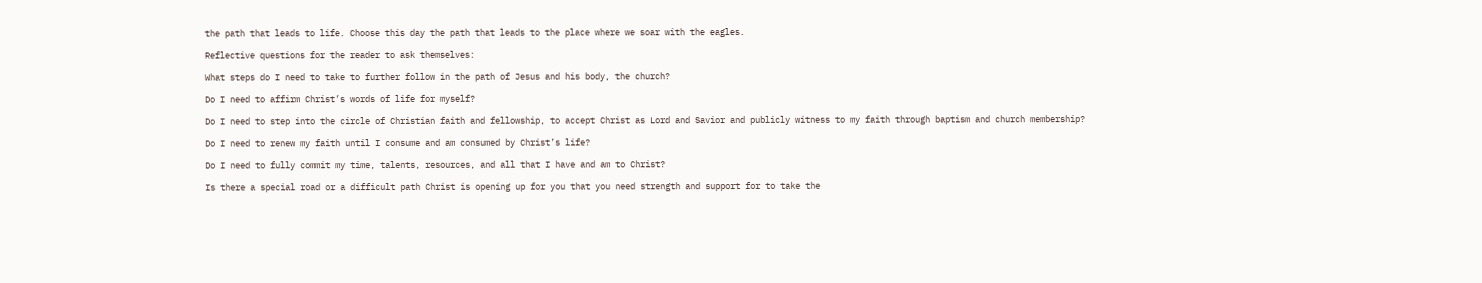the path that leads to life. Choose this day the path that leads to the place where we soar with the eagles.

Reflective questions for the reader to ask themselves:

What steps do I need to take to further follow in the path of Jesus and his body, the church?

Do I need to affirm Christ’s words of life for myself?

Do I need to step into the circle of Christian faith and fellowship, to accept Christ as Lord and Savior and publicly witness to my faith through baptism and church membership?

Do I need to renew my faith until I consume and am consumed by Christ’s life?

Do I need to fully commit my time, talents, resources, and all that I have and am to Christ?

Is there a special road or a difficult path Christ is opening up for you that you need strength and support for to take the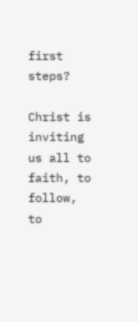first steps?

Christ is inviting us all to faith, to follow, to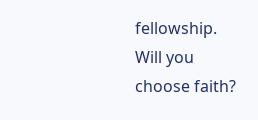fellowship. Will you choose faith?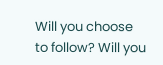Will you choose to follow? Will you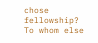chose fellowship? To whom else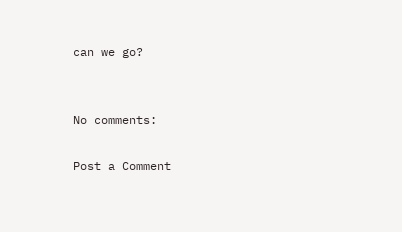can we go?


No comments:

Post a Comment